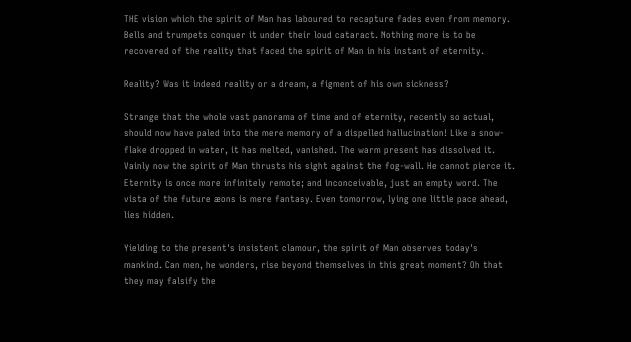THE vision which the spirit of Man has laboured to recapture fades even from memory. Bells and trumpets conquer it under their loud cataract. Nothing more is to be recovered of the reality that faced the spirit of Man in his instant of eternity.

Reality? Was it indeed reality or a dream, a figment of his own sickness?

Strange that the whole vast panorama of time and of eternity, recently so actual, should now have paled into the mere memory of a dispelled hallucination! Like a snow- flake dropped in water, it has melted, vanished. The warm present has dissolved it. Vainly now the spirit of Man thrusts his sight against the fog-wall. He cannot pierce it. Eternity is once more infinitely remote; and inconceivable, just an empty word. The vista of the future æons is mere fantasy. Even tomorrow, lying one little pace ahead, lies hidden.

Yielding to the present's insistent clamour, the spirit of Man observes today's mankind. Can men, he wonders, rise beyond themselves in this great moment? Oh that they may falsify the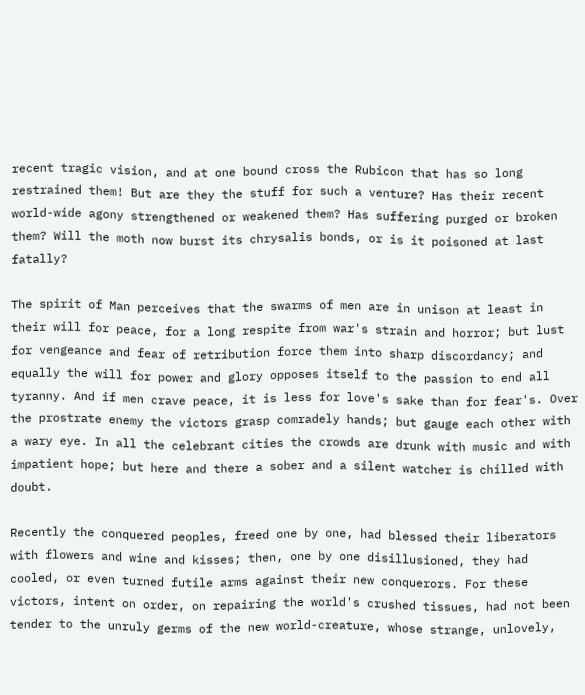recent tragic vision, and at one bound cross the Rubicon that has so long restrained them! But are they the stuff for such a venture? Has their recent world-wide agony strengthened or weakened them? Has suffering purged or broken them? Will the moth now burst its chrysalis bonds, or is it poisoned at last fatally?

The spirit of Man perceives that the swarms of men are in unison at least in their will for peace, for a long respite from war's strain and horror; but lust for vengeance and fear of retribution force them into sharp discordancy; and equally the will for power and glory opposes itself to the passion to end all tyranny. And if men crave peace, it is less for love's sake than for fear's. Over the prostrate enemy the victors grasp comradely hands; but gauge each other with a wary eye. In all the celebrant cities the crowds are drunk with music and with impatient hope; but here and there a sober and a silent watcher is chilled with doubt.

Recently the conquered peoples, freed one by one, had blessed their liberators with flowers and wine and kisses; then, one by one disillusioned, they had cooled, or even turned futile arms against their new conquerors. For these victors, intent on order, on repairing the world's crushed tissues, had not been tender to the unruly germs of the new world-creature, whose strange, unlovely,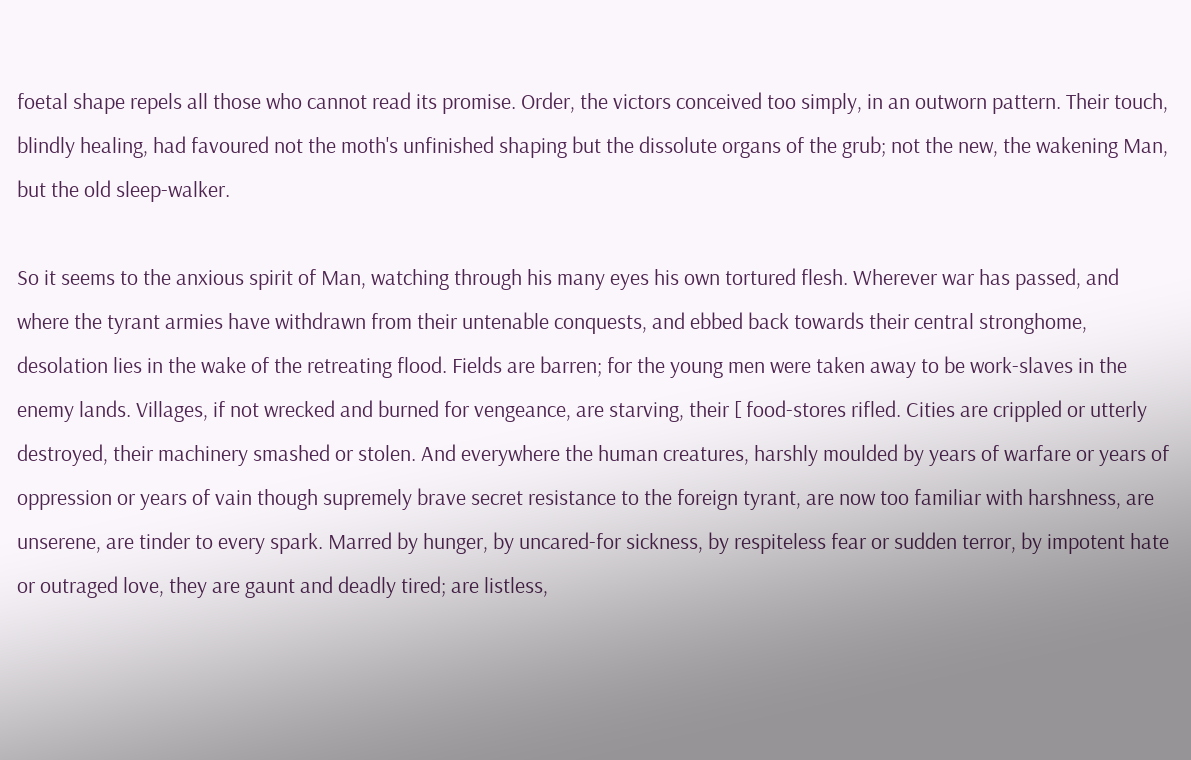foetal shape repels all those who cannot read its promise. Order, the victors conceived too simply, in an outworn pattern. Their touch, blindly healing, had favoured not the moth's unfinished shaping but the dissolute organs of the grub; not the new, the wakening Man, but the old sleep-walker.

So it seems to the anxious spirit of Man, watching through his many eyes his own tortured flesh. Wherever war has passed, and where the tyrant armies have withdrawn from their untenable conquests, and ebbed back towards their central stronghome, desolation lies in the wake of the retreating flood. Fields are barren; for the young men were taken away to be work-slaves in the enemy lands. Villages, if not wrecked and burned for vengeance, are starving, their [ food-stores rifled. Cities are crippled or utterly destroyed, their machinery smashed or stolen. And everywhere the human creatures, harshly moulded by years of warfare or years of oppression or years of vain though supremely brave secret resistance to the foreign tyrant, are now too familiar with harshness, are unserene, are tinder to every spark. Marred by hunger, by uncared-for sickness, by respiteless fear or sudden terror, by impotent hate or outraged love, they are gaunt and deadly tired; are listless,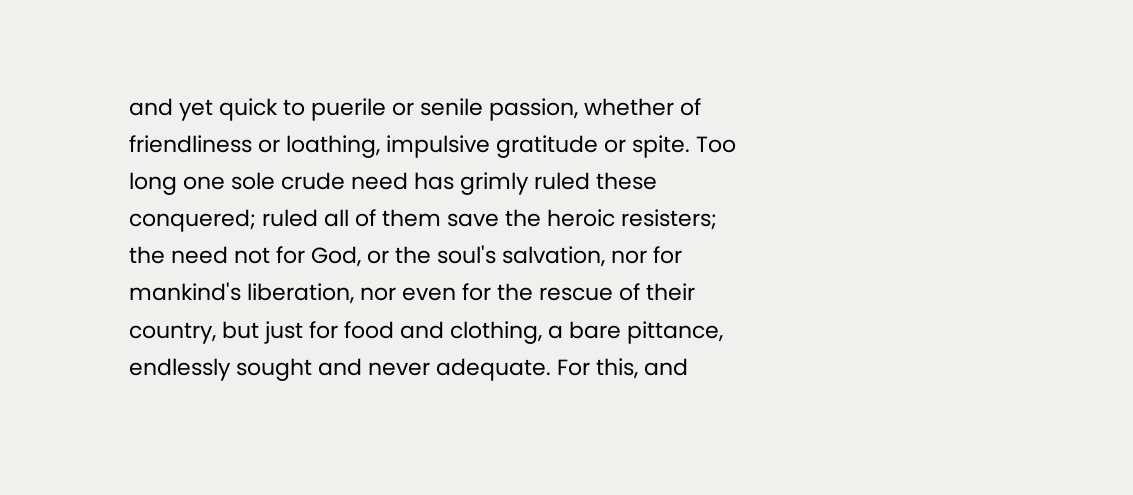and yet quick to puerile or senile passion, whether of friendliness or loathing, impulsive gratitude or spite. Too long one sole crude need has grimly ruled these conquered; ruled all of them save the heroic resisters; the need not for God, or the soul's salvation, nor for mankind's liberation, nor even for the rescue of their country, but just for food and clothing, a bare pittance, endlessly sought and never adequate. For this, and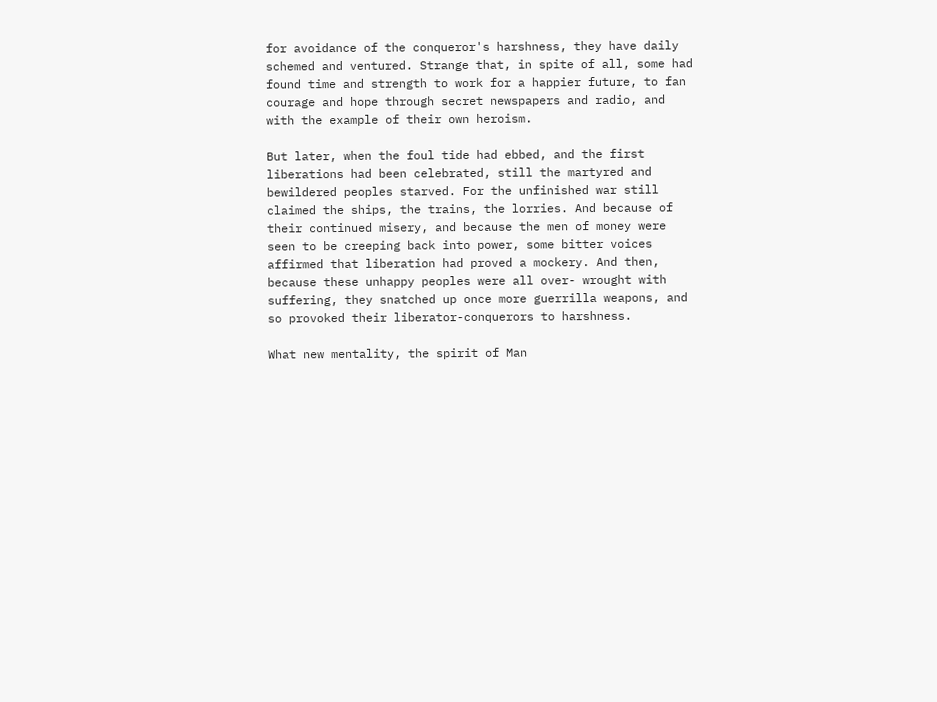for avoidance of the conqueror's harshness, they have daily schemed and ventured. Strange that, in spite of all, some had found time and strength to work for a happier future, to fan courage and hope through secret newspapers and radio, and with the example of their own heroism.

But later, when the foul tide had ebbed, and the first liberations had been celebrated, still the martyred and bewildered peoples starved. For the unfinished war still claimed the ships, the trains, the lorries. And because of their continued misery, and because the men of money were seen to be creeping back into power, some bitter voices affirmed that liberation had proved a mockery. And then, because these unhappy peoples were all over- wrought with suffering, they snatched up once more guerrilla weapons, and so provoked their liberator-conquerors to harshness.

What new mentality, the spirit of Man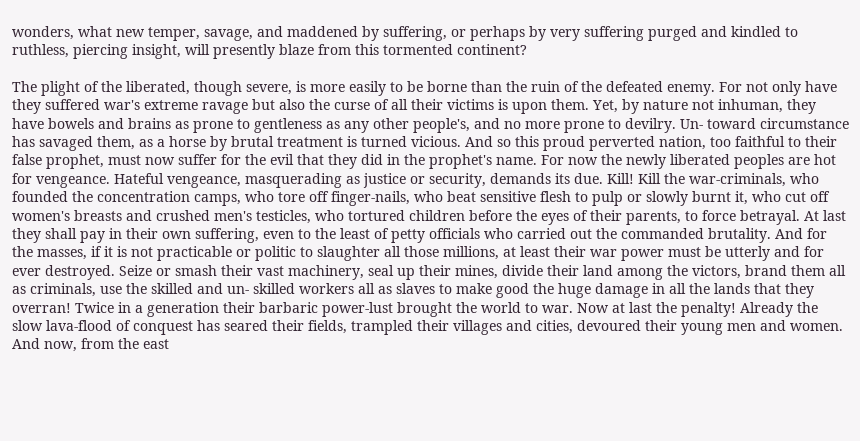wonders, what new temper, savage, and maddened by suffering, or perhaps by very suffering purged and kindled to ruthless, piercing insight, will presently blaze from this tormented continent?

The plight of the liberated, though severe, is more easily to be borne than the ruin of the defeated enemy. For not only have they suffered war's extreme ravage but also the curse of all their victims is upon them. Yet, by nature not inhuman, they have bowels and brains as prone to gentleness as any other people's, and no more prone to devilry. Un- toward circumstance has savaged them, as a horse by brutal treatment is turned vicious. And so this proud perverted nation, too faithful to their false prophet, must now suffer for the evil that they did in the prophet's name. For now the newly liberated peoples are hot for vengeance. Hateful vengeance, masquerading as justice or security, demands its due. Kill! Kill the war-criminals, who founded the concentration camps, who tore off finger-nails, who beat sensitive flesh to pulp or slowly burnt it, who cut off women's breasts and crushed men's testicles, who tortured children before the eyes of their parents, to force betrayal. At last they shall pay in their own suffering, even to the least of petty officials who carried out the commanded brutality. And for the masses, if it is not practicable or politic to slaughter all those millions, at least their war power must be utterly and for ever destroyed. Seize or smash their vast machinery, seal up their mines, divide their land among the victors, brand them all as criminals, use the skilled and un- skilled workers all as slaves to make good the huge damage in all the lands that they overran! Twice in a generation their barbaric power-lust brought the world to war. Now at last the penalty! Already the slow lava-flood of conquest has seared their fields, trampled their villages and cities, devoured their young men and women. And now, from the east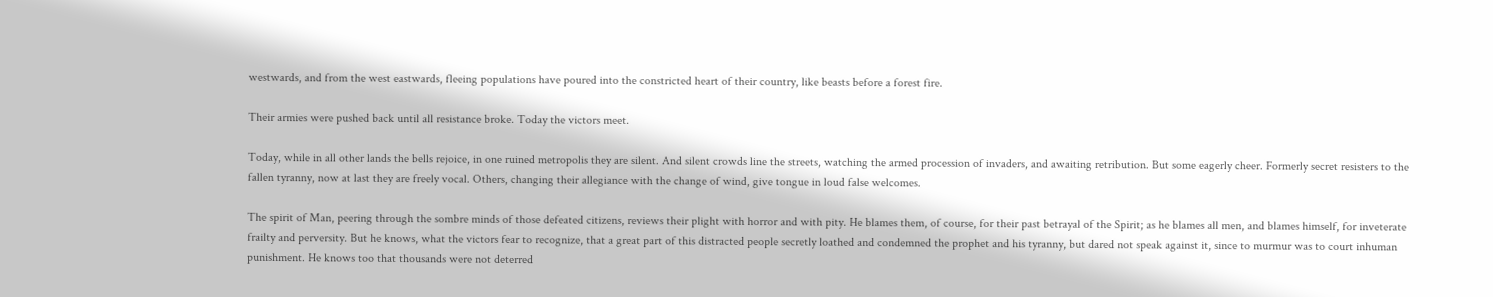westwards, and from the west eastwards, fleeing populations have poured into the constricted heart of their country, like beasts before a forest fire.

Their armies were pushed back until all resistance broke. Today the victors meet.

Today, while in all other lands the bells rejoice, in one ruined metropolis they are silent. And silent crowds line the streets, watching the armed procession of invaders, and awaiting retribution. But some eagerly cheer. Formerly secret resisters to the fallen tyranny, now at last they are freely vocal. Others, changing their allegiance with the change of wind, give tongue in loud false welcomes.

The spirit of Man, peering through the sombre minds of those defeated citizens, reviews their plight with horror and with pity. He blames them, of course, for their past betrayal of the Spirit; as he blames all men, and blames himself, for inveterate frailty and perversity. But he knows, what the victors fear to recognize, that a great part of this distracted people secretly loathed and condemned the prophet and his tyranny, but dared not speak against it, since to murmur was to court inhuman punishment. He knows too that thousands were not deterred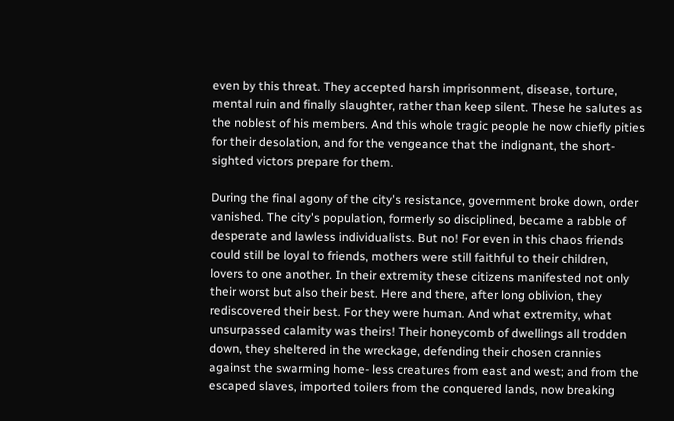even by this threat. They accepted harsh imprisonment, disease, torture, mental ruin and finally slaughter, rather than keep silent. These he salutes as the noblest of his members. And this whole tragic people he now chiefly pities for their desolation, and for the vengeance that the indignant, the short-sighted victors prepare for them.

During the final agony of the city's resistance, government broke down, order vanished. The city's population, formerly so disciplined, became a rabble of desperate and lawless individualists. But no! For even in this chaos friends could still be loyal to friends, mothers were still faithful to their children, lovers to one another. In their extremity these citizens manifested not only their worst but also their best. Here and there, after long oblivion, they rediscovered their best. For they were human. And what extremity, what unsurpassed calamity was theirs! Their honeycomb of dwellings all trodden down, they sheltered in the wreckage, defending their chosen crannies against the swarming home- less creatures from east and west; and from the escaped slaves, imported toilers from the conquered lands, now breaking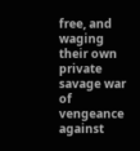free, and waging their own private savage war of vengeance against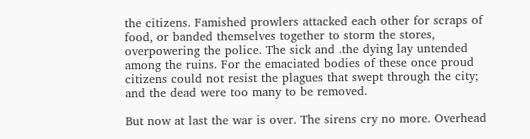the citizens. Famished prowlers attacked each other for scraps of food, or banded themselves together to storm the stores, overpowering the police. The sick and .the dying lay untended among the ruins. For the emaciated bodies of these once proud citizens could not resist the plagues that swept through the city; and the dead were too many to be removed.

But now at last the war is over. The sirens cry no more. Overhead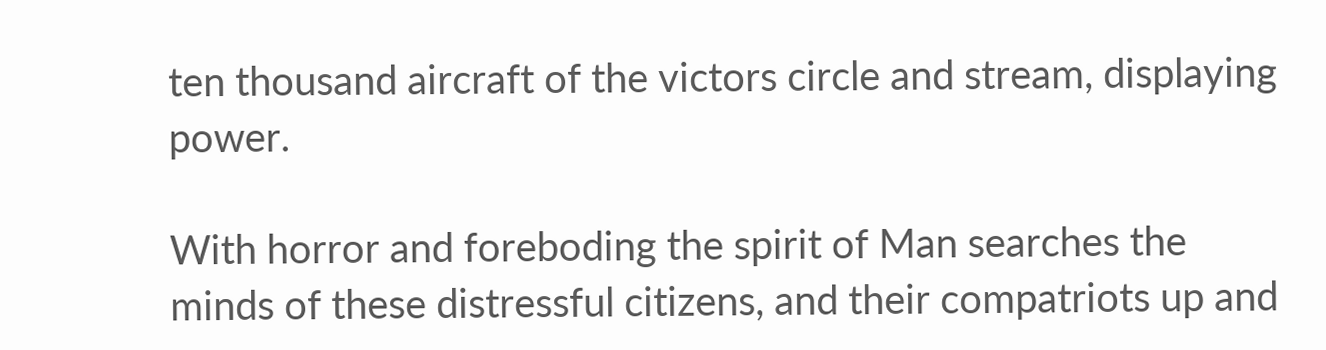ten thousand aircraft of the victors circle and stream, displaying power.

With horror and foreboding the spirit of Man searches the minds of these distressful citizens, and their compatriots up and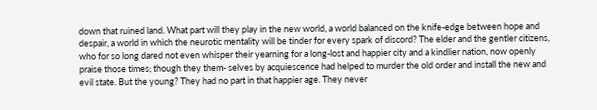down that ruined land. What part will they play in the new world, a world balanced on the knife-edge between hope and despair, a world in which the neurotic mentality will be tinder for every spark of discord? The elder and the gentler citizens, who for so long dared not even whisper their yearning for a long-lost and happier city and a kindlier nation, now openly praise those times; though they them- selves by acquiescence had helped to murder the old order and install the new and evil state. But the young? They had no part in that happier age. They never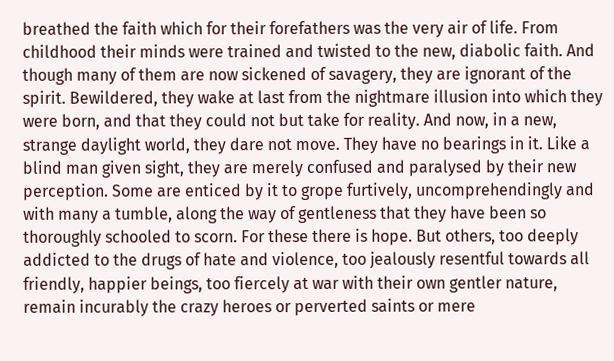breathed the faith which for their forefathers was the very air of life. From childhood their minds were trained and twisted to the new, diabolic faith. And though many of them are now sickened of savagery, they are ignorant of the spirit. Bewildered, they wake at last from the nightmare illusion into which they were born, and that they could not but take for reality. And now, in a new, strange daylight world, they dare not move. They have no bearings in it. Like a blind man given sight, they are merely confused and paralysed by their new perception. Some are enticed by it to grope furtively, uncomprehendingly and with many a tumble, along the way of gentleness that they have been so thoroughly schooled to scorn. For these there is hope. But others, too deeply addicted to the drugs of hate and violence, too jealously resentful towards all friendly, happier beings, too fiercely at war with their own gentler nature, remain incurably the crazy heroes or perverted saints or mere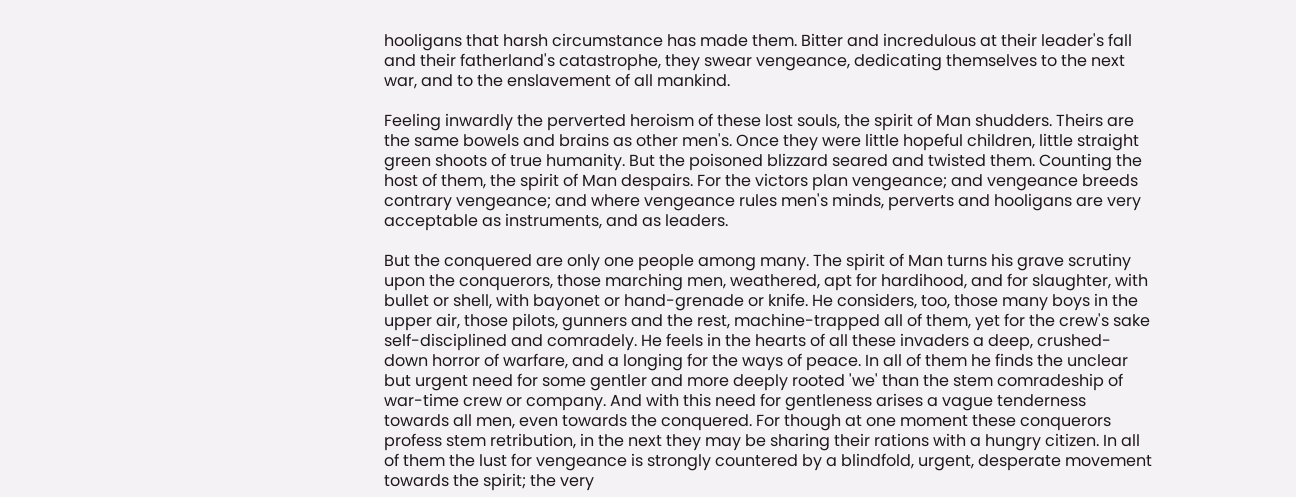hooligans that harsh circumstance has made them. Bitter and incredulous at their leader's fall and their fatherland's catastrophe, they swear vengeance, dedicating themselves to the next war, and to the enslavement of all mankind.

Feeling inwardly the perverted heroism of these lost souls, the spirit of Man shudders. Theirs are the same bowels and brains as other men's. Once they were little hopeful children, little straight green shoots of true humanity. But the poisoned blizzard seared and twisted them. Counting the host of them, the spirit of Man despairs. For the victors plan vengeance; and vengeance breeds contrary vengeance; and where vengeance rules men's minds, perverts and hooligans are very acceptable as instruments, and as leaders.

But the conquered are only one people among many. The spirit of Man turns his grave scrutiny upon the conquerors, those marching men, weathered, apt for hardihood, and for slaughter, with bullet or shell, with bayonet or hand-grenade or knife. He considers, too, those many boys in the upper air, those pilots, gunners and the rest, machine-trapped all of them, yet for the crew's sake self-disciplined and comradely. He feels in the hearts of all these invaders a deep, crushed-down horror of warfare, and a longing for the ways of peace. In all of them he finds the unclear but urgent need for some gentler and more deeply rooted 'we' than the stem comradeship of war-time crew or company. And with this need for gentleness arises a vague tenderness towards all men, even towards the conquered. For though at one moment these conquerors profess stem retribution, in the next they may be sharing their rations with a hungry citizen. In all of them the lust for vengeance is strongly countered by a blindfold, urgent, desperate movement towards the spirit; the very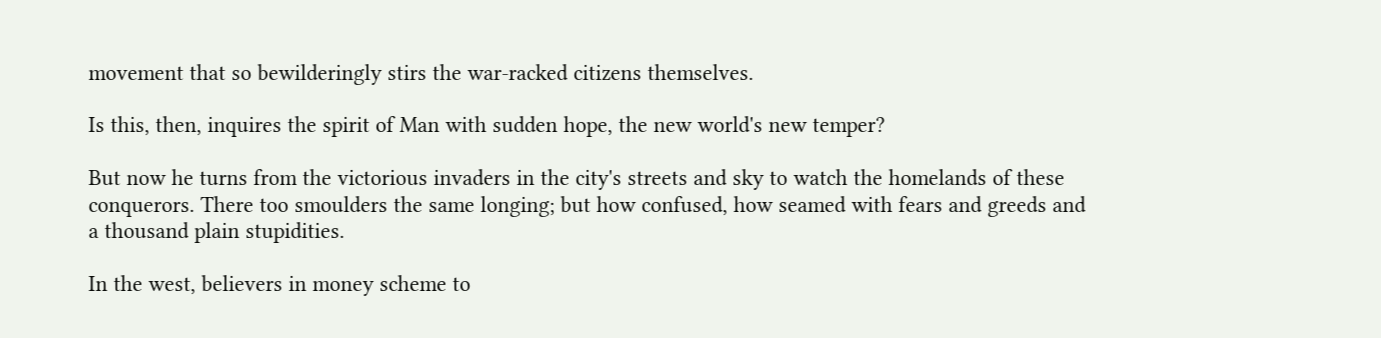movement that so bewilderingly stirs the war-racked citizens themselves.

Is this, then, inquires the spirit of Man with sudden hope, the new world's new temper?

But now he turns from the victorious invaders in the city's streets and sky to watch the homelands of these conquerors. There too smoulders the same longing; but how confused, how seamed with fears and greeds and a thousand plain stupidities.

In the west, believers in money scheme to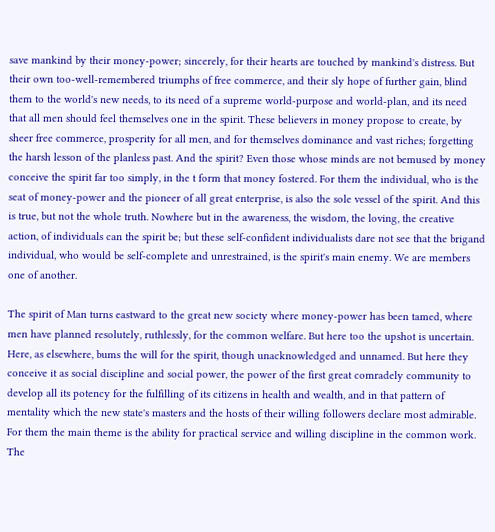save mankind by their money-power; sincerely, for their hearts are touched by mankind's distress. But their own too-well-remembered triumphs of free commerce, and their sly hope of further gain, blind them to the world's new needs, to its need of a supreme world-purpose and world-plan, and its need that all men should feel themselves one in the spirit. These believers in money propose to create, by sheer free commerce, prosperity for all men, and for themselves dominance and vast riches; forgetting the harsh lesson of the planless past. And the spirit? Even those whose minds are not bemused by money conceive the spirit far too simply, in the t form that money fostered. For them the individual, who is the seat of money-power and the pioneer of all great enterprise, is also the sole vessel of the spirit. And this is true, but not the whole truth. Nowhere but in the awareness, the wisdom, the loving, the creative action, of individuals can the spirit be; but these self-confident individualists dare not see that the brigand individual, who would be self-complete and unrestrained, is the spirit's main enemy. We are members one of another.

The spirit of Man turns eastward to the great new society where money-power has been tamed, where men have planned resolutely, ruthlessly, for the common welfare. But here too the upshot is uncertain. Here, as elsewhere, bums the will for the spirit, though unacknowledged and unnamed. But here they conceive it as social discipline and social power, the power of the first great comradely community to develop all its potency for the fulfilling of its citizens in health and wealth, and in that pattern of mentality which the new state's masters and the hosts of their willing followers declare most admirable. For them the main theme is the ability for practical service and willing discipline in the common work. The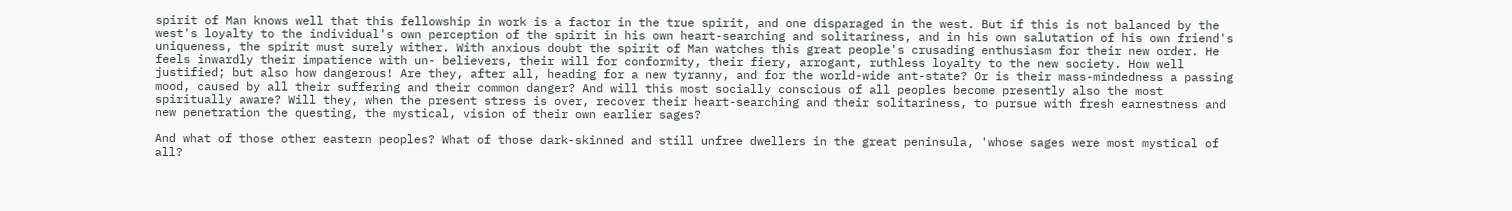spirit of Man knows well that this fellowship in work is a factor in the true spirit, and one disparaged in the west. But if this is not balanced by the west's loyalty to the individual's own perception of the spirit in his own heart-searching and solitariness, and in his own salutation of his own friend's uniqueness, the spirit must surely wither. With anxious doubt the spirit of Man watches this great people's crusading enthusiasm for their new order. He feels inwardly their impatience with un- believers, their will for conformity, their fiery, arrogant, ruthless loyalty to the new society. How well justified; but also how dangerous! Are they, after all, heading for a new tyranny, and for the world-wide ant-state? Or is their mass-mindedness a passing mood, caused by all their suffering and their common danger? And will this most socially conscious of all peoples become presently also the most spiritually aware? Will they, when the present stress is over, recover their heart-searching and their solitariness, to pursue with fresh earnestness and new penetration the questing, the mystical, vision of their own earlier sages?

And what of those other eastern peoples? What of those dark-skinned and still unfree dwellers in the great peninsula, 'whose sages were most mystical of all?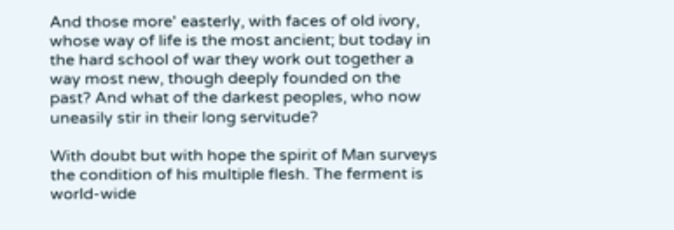And those more' easterly, with faces of old ivory, whose way of life is the most ancient; but today in the hard school of war they work out together a way most new, though deeply founded on the past? And what of the darkest peoples, who now uneasily stir in their long servitude?

With doubt but with hope the spirit of Man surveys the condition of his multiple flesh. The ferment is world-wide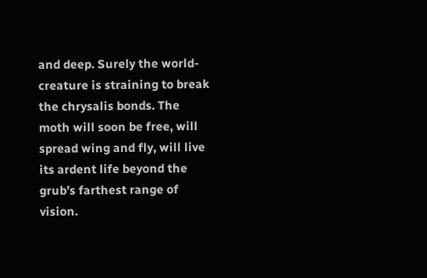and deep. Surely the world-creature is straining to break the chrysalis bonds. The moth will soon be free, will spread wing and fly, will live its ardent life beyond the grub’s farthest range of vision.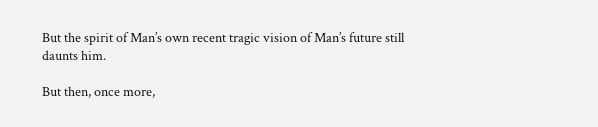But the spirit of Man’s own recent tragic vision of Man’s future still daunts him.

But then, once more,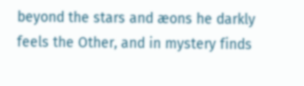beyond the stars and æons he darkly feels the Other, and in mystery finds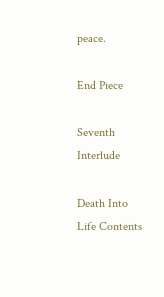peace.

End Piece

Seventh Interlude

Death Into Life Contents